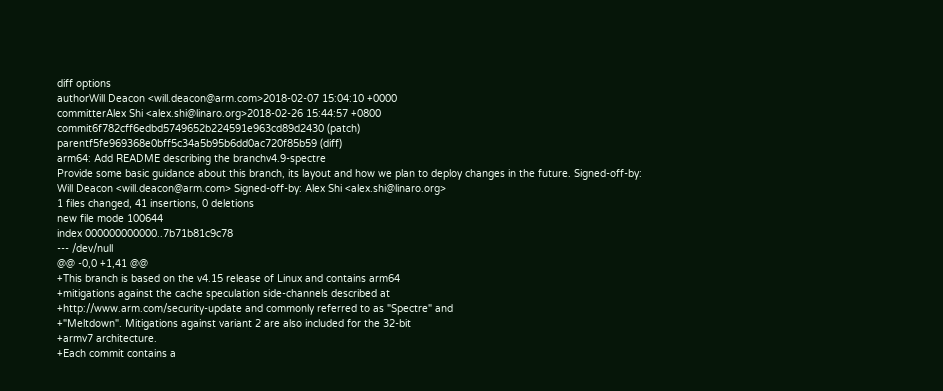diff options
authorWill Deacon <will.deacon@arm.com>2018-02-07 15:04:10 +0000
committerAlex Shi <alex.shi@linaro.org>2018-02-26 15:44:57 +0800
commit6f782cff6edbd5749652b224591e963cd89d2430 (patch)
parentf5fe969368e0bff5c34a5b95b6dd0ac720f85b59 (diff)
arm64: Add README describing the branchv4.9-spectre
Provide some basic guidance about this branch, its layout and how we plan to deploy changes in the future. Signed-off-by: Will Deacon <will.deacon@arm.com> Signed-off-by: Alex Shi <alex.shi@linaro.org>
1 files changed, 41 insertions, 0 deletions
new file mode 100644
index 000000000000..7b71b81c9c78
--- /dev/null
@@ -0,0 +1,41 @@
+This branch is based on the v4.15 release of Linux and contains arm64
+mitigations against the cache speculation side-channels described at
+http://www.arm.com/security-update and commonly referred to as "Spectre" and
+"Meltdown". Mitigations against variant 2 are also included for the 32-bit
+armv7 architecture.
+Each commit contains a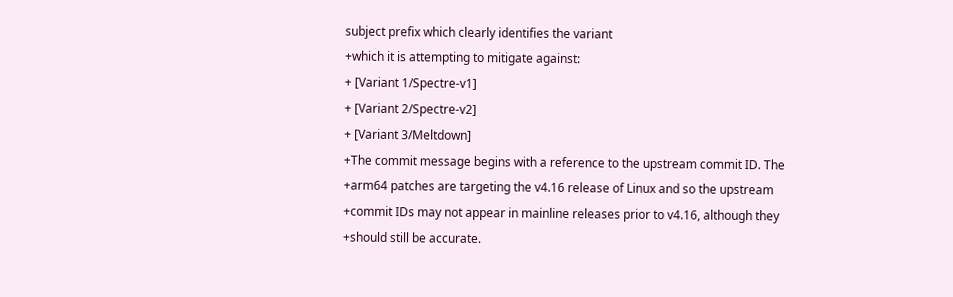subject prefix which clearly identifies the variant
+which it is attempting to mitigate against:
+ [Variant 1/Spectre-v1]
+ [Variant 2/Spectre-v2]
+ [Variant 3/Meltdown]
+The commit message begins with a reference to the upstream commit ID. The
+arm64 patches are targeting the v4.16 release of Linux and so the upstream
+commit IDs may not appear in mainline releases prior to v4.16, although they
+should still be accurate.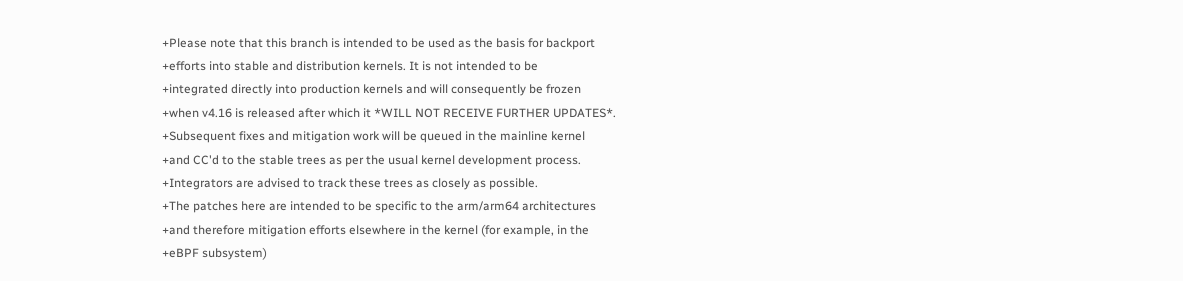+Please note that this branch is intended to be used as the basis for backport
+efforts into stable and distribution kernels. It is not intended to be
+integrated directly into production kernels and will consequently be frozen
+when v4.16 is released after which it *WILL NOT RECEIVE FURTHER UPDATES*.
+Subsequent fixes and mitigation work will be queued in the mainline kernel
+and CC'd to the stable trees as per the usual kernel development process.
+Integrators are advised to track these trees as closely as possible.
+The patches here are intended to be specific to the arm/arm64 architectures
+and therefore mitigation efforts elsewhere in the kernel (for example, in the
+eBPF subsystem)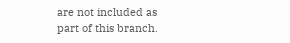are not included as part of this branch.